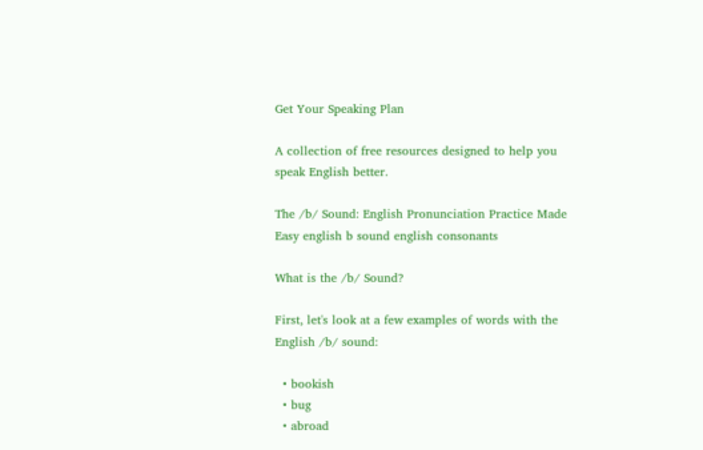Get Your Speaking Plan

A collection of free resources designed to help you speak English better.

The /b/ Sound: English Pronunciation Practice Made Easy english b sound english consonants

What is the /b/ Sound?

First, let's look at a few examples of words with the English /b/ sound:

  • bookish
  • bug
  • abroad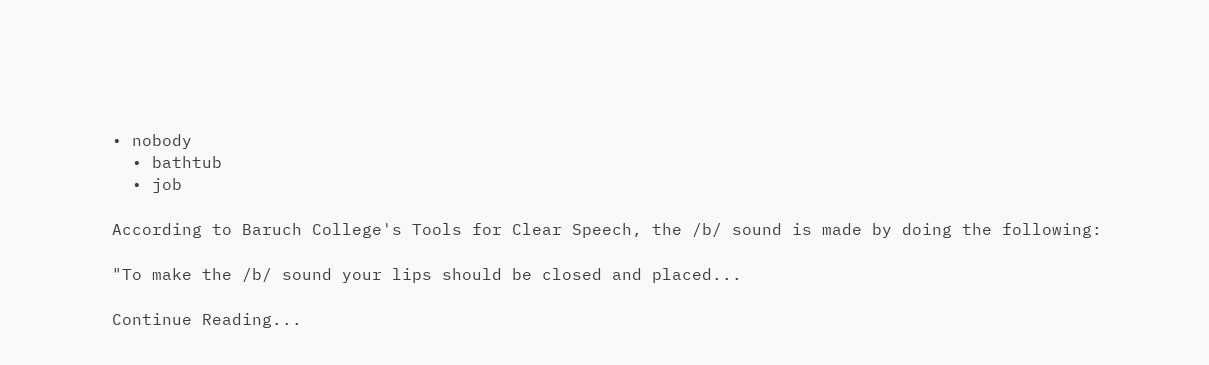• nobody
  • bathtub
  • job

According to Baruch College's Tools for Clear Speech, the /b/ sound is made by doing the following:

"To make the /b/ sound your lips should be closed and placed...

Continue Reading...